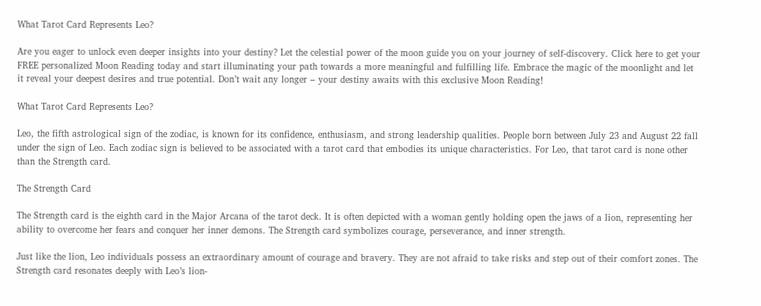What Tarot Card Represents Leo?

Are you eager to unlock even deeper insights into your destiny? Let the celestial power of the moon guide you on your journey of self-discovery. Click here to get your FREE personalized Moon Reading today and start illuminating your path towards a more meaningful and fulfilling life. Embrace the magic of the moonlight and let it reveal your deepest desires and true potential. Don’t wait any longer – your destiny awaits with this exclusive Moon Reading!

What Tarot Card Represents Leo?

Leo, the fifth astrological sign of the zodiac, is known for its confidence, enthusiasm, and strong leadership qualities. People born between July 23 and August 22 fall under the sign of Leo. Each zodiac sign is believed to be associated with a tarot card that embodies its unique characteristics. For Leo, that tarot card is none other than the Strength card.

The Strength Card

The Strength card is the eighth card in the Major Arcana of the tarot deck. It is often depicted with a woman gently holding open the jaws of a lion, representing her ability to overcome her fears and conquer her inner demons. The Strength card symbolizes courage, perseverance, and inner strength.

Just like the lion, Leo individuals possess an extraordinary amount of courage and bravery. They are not afraid to take risks and step out of their comfort zones. The Strength card resonates deeply with Leo’s lion-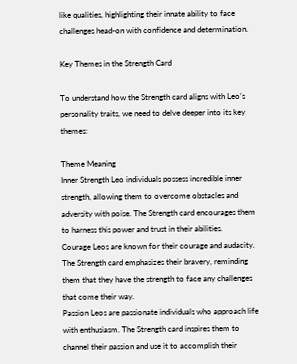like qualities, highlighting their innate ability to face challenges head-on with confidence and determination.

Key Themes in the Strength Card

To understand how the Strength card aligns with Leo’s personality traits, we need to delve deeper into its key themes:

Theme Meaning
Inner Strength Leo individuals possess incredible inner strength, allowing them to overcome obstacles and adversity with poise. The Strength card encourages them to harness this power and trust in their abilities.
Courage Leos are known for their courage and audacity. The Strength card emphasizes their bravery, reminding them that they have the strength to face any challenges that come their way.
Passion Leos are passionate individuals who approach life with enthusiasm. The Strength card inspires them to channel their passion and use it to accomplish their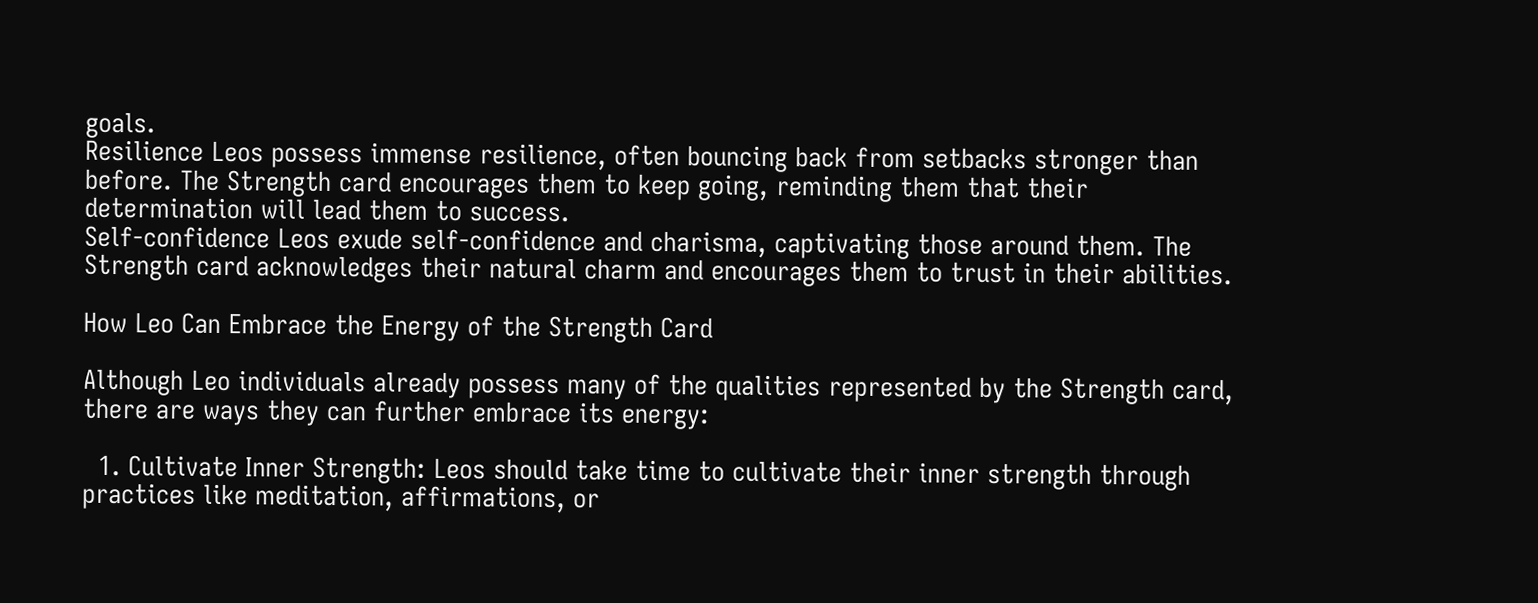goals.
Resilience Leos possess immense resilience, often bouncing back from setbacks stronger than before. The Strength card encourages them to keep going, reminding them that their determination will lead them to success.
Self-confidence Leos exude self-confidence and charisma, captivating those around them. The Strength card acknowledges their natural charm and encourages them to trust in their abilities.

How Leo Can Embrace the Energy of the Strength Card

Although Leo individuals already possess many of the qualities represented by the Strength card, there are ways they can further embrace its energy:

  1. Cultivate Inner Strength: Leos should take time to cultivate their inner strength through practices like meditation, affirmations, or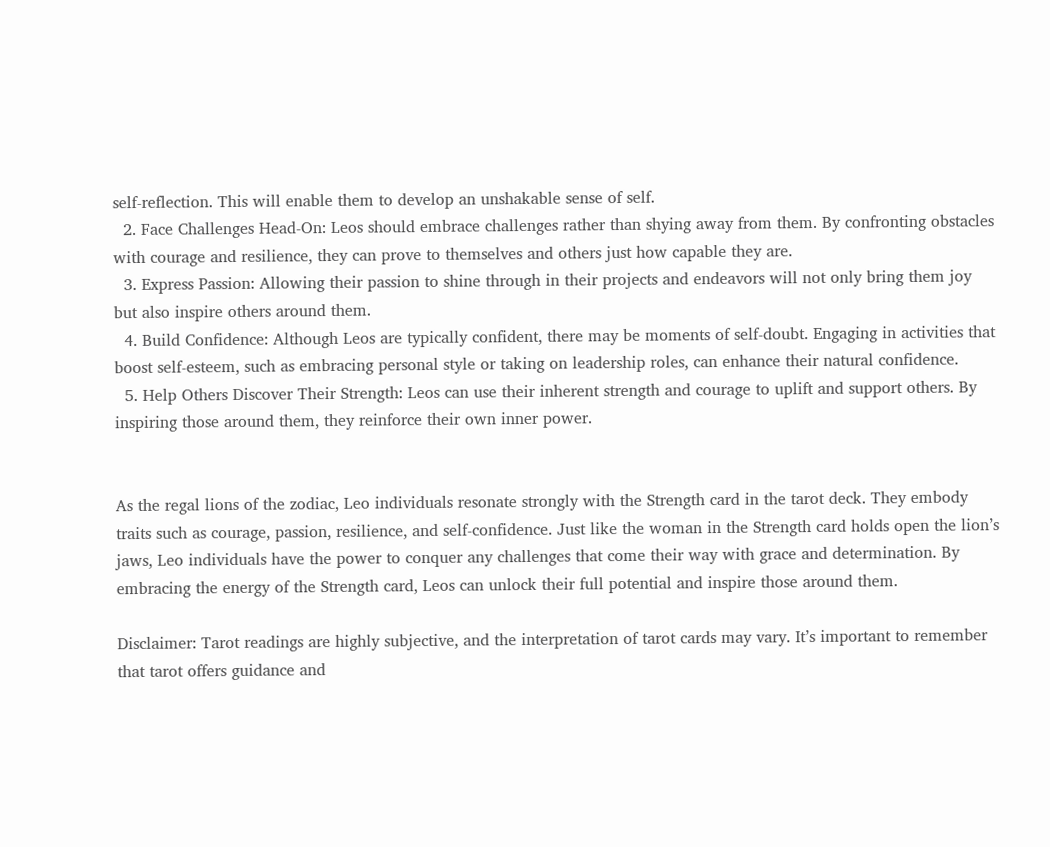self-reflection. This will enable them to develop an unshakable sense of self.
  2. Face Challenges Head-On: Leos should embrace challenges rather than shying away from them. By confronting obstacles with courage and resilience, they can prove to themselves and others just how capable they are.
  3. Express Passion: Allowing their passion to shine through in their projects and endeavors will not only bring them joy but also inspire others around them.
  4. Build Confidence: Although Leos are typically confident, there may be moments of self-doubt. Engaging in activities that boost self-esteem, such as embracing personal style or taking on leadership roles, can enhance their natural confidence.
  5. Help Others Discover Their Strength: Leos can use their inherent strength and courage to uplift and support others. By inspiring those around them, they reinforce their own inner power.


As the regal lions of the zodiac, Leo individuals resonate strongly with the Strength card in the tarot deck. They embody traits such as courage, passion, resilience, and self-confidence. Just like the woman in the Strength card holds open the lion’s jaws, Leo individuals have the power to conquer any challenges that come their way with grace and determination. By embracing the energy of the Strength card, Leos can unlock their full potential and inspire those around them.

Disclaimer: Tarot readings are highly subjective, and the interpretation of tarot cards may vary. It’s important to remember that tarot offers guidance and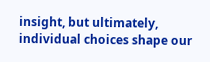insight, but ultimately, individual choices shape our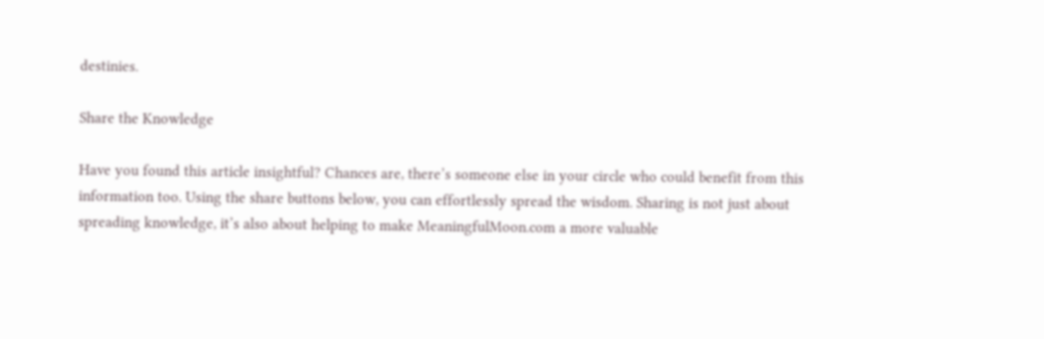destinies.

Share the Knowledge

Have you found this article insightful? Chances are, there’s someone else in your circle who could benefit from this information too. Using the share buttons below, you can effortlessly spread the wisdom. Sharing is not just about spreading knowledge, it’s also about helping to make MeaningfulMoon.com a more valuable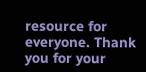resource for everyone. Thank you for your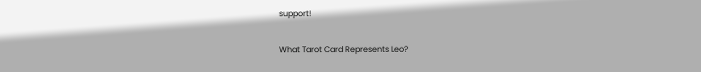support!

What Tarot Card Represents Leo?